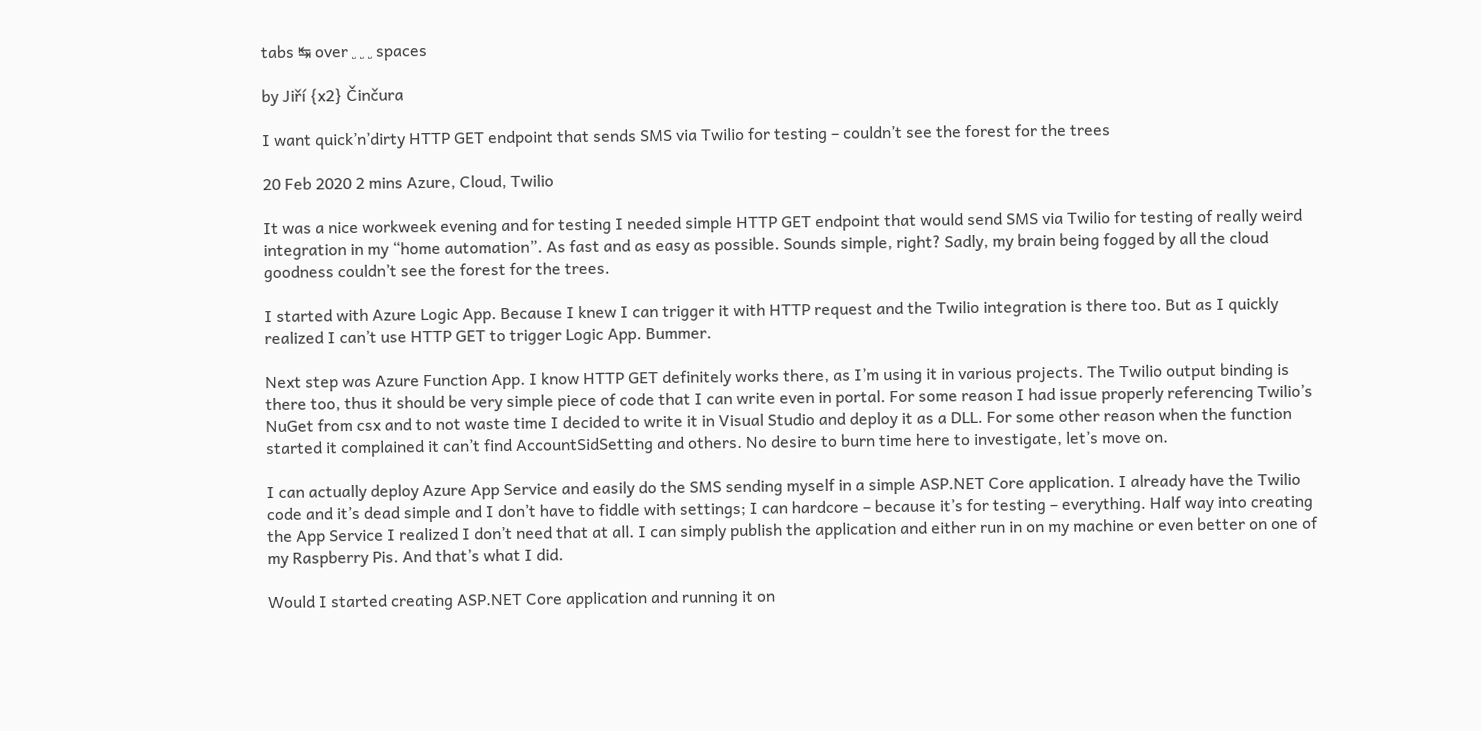tabs ↹ over ␣ ␣ ␣ spaces

by Jiří {x2} Činčura

I want quick’n’dirty HTTP GET endpoint that sends SMS via Twilio for testing – couldn’t see the forest for the trees

20 Feb 2020 2 mins Azure, Cloud, Twilio

It was a nice workweek evening and for testing I needed simple HTTP GET endpoint that would send SMS via Twilio for testing of really weird integration in my “home automation”. As fast and as easy as possible. Sounds simple, right? Sadly, my brain being fogged by all the cloud goodness couldn’t see the forest for the trees.

I started with Azure Logic App. Because I knew I can trigger it with HTTP request and the Twilio integration is there too. But as I quickly realized I can’t use HTTP GET to trigger Logic App. Bummer.

Next step was Azure Function App. I know HTTP GET definitely works there, as I’m using it in various projects. The Twilio output binding is there too, thus it should be very simple piece of code that I can write even in portal. For some reason I had issue properly referencing Twilio’s NuGet from csx and to not waste time I decided to write it in Visual Studio and deploy it as a DLL. For some other reason when the function started it complained it can’t find AccountSidSetting and others. No desire to burn time here to investigate, let’s move on.

I can actually deploy Azure App Service and easily do the SMS sending myself in a simple ASP.NET Core application. I already have the Twilio code and it’s dead simple and I don’t have to fiddle with settings; I can hardcore – because it’s for testing – everything. Half way into creating the App Service I realized I don’t need that at all. I can simply publish the application and either run in on my machine or even better on one of my Raspberry Pis. And that’s what I did.

Would I started creating ASP.NET Core application and running it on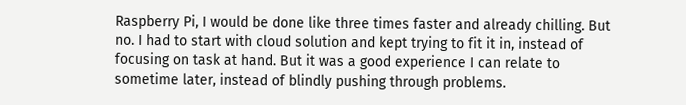Raspberry Pi, I would be done like three times faster and already chilling. But no. I had to start with cloud solution and kept trying to fit it in, instead of focusing on task at hand. But it was a good experience I can relate to sometime later, instead of blindly pushing through problems.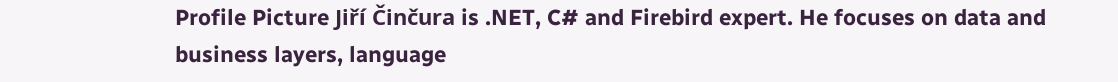Profile Picture Jiří Činčura is .NET, C# and Firebird expert. He focuses on data and business layers, language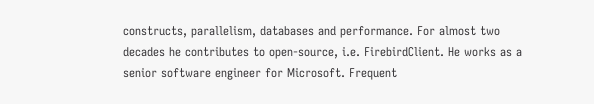constructs, parallelism, databases and performance. For almost two decades he contributes to open-source, i.e. FirebirdClient. He works as a senior software engineer for Microsoft. Frequent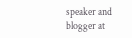speaker and blogger at